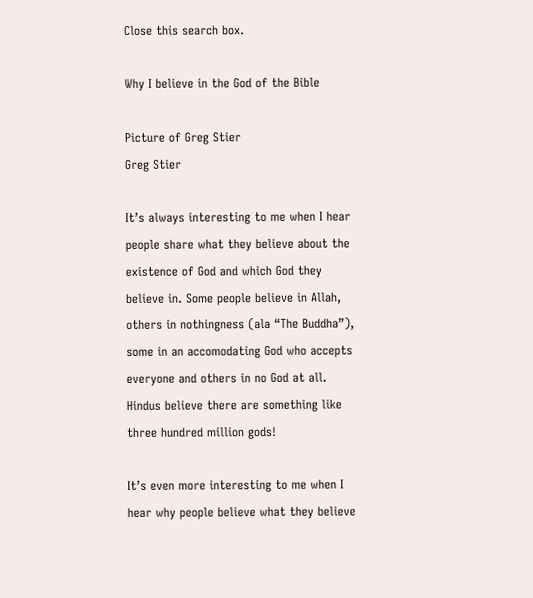Close this search box.

Why I believe in the God of the Bible

Picture of Greg Stier
Greg Stier

It’s always interesting to me when I hear people share what they believe about the existence of God and which God they believe in. Some people believe in Allah, others in nothingness (ala “The Buddha”), some in an accomodating God who accepts everyone and others in no God at all. Hindus believe there are something like three hundred million gods!

It’s even more interesting to me when I hear why people believe what they believe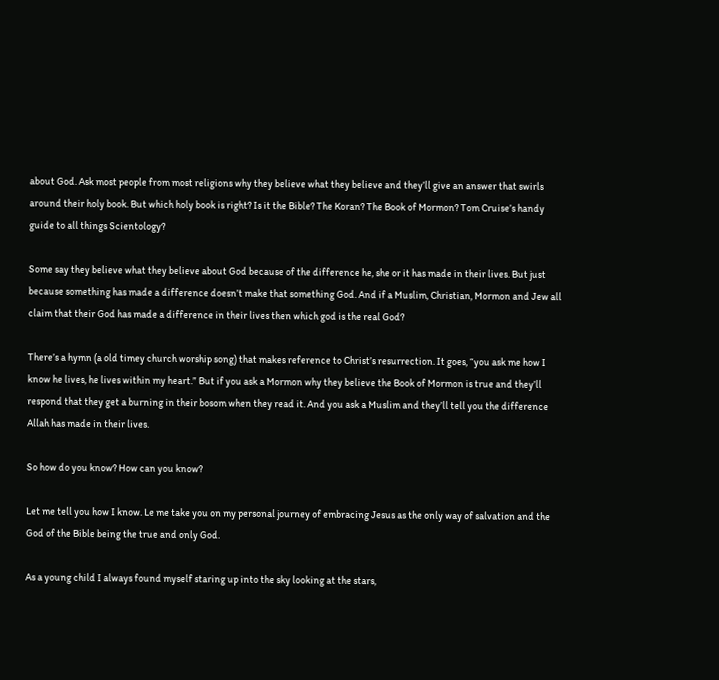about God. Ask most people from most religions why they believe what they believe and they’ll give an answer that swirls around their holy book. But which holy book is right? Is it the Bible? The Koran? The Book of Mormon? Tom Cruise’s handy guide to all things Scientology?

Some say they believe what they believe about God because of the difference he, she or it has made in their lives. But just because something has made a difference doesn’t make that something God. And if a Muslim, Christian, Mormon and Jew all claim that their God has made a difference in their lives then which god is the real God?

There’s a hymn (a old timey church worship song) that makes reference to Christ’s resurrection. It goes, “you ask me how I know he lives, he lives within my heart.” But if you ask a Mormon why they believe the Book of Mormon is true and they’ll respond that they get a burning in their bosom when they read it. And you ask a Muslim and they’ll tell you the difference Allah has made in their lives.

So how do you know? How can you know?

Let me tell you how I know. Le me take you on my personal journey of embracing Jesus as the only way of salvation and the God of the Bible being the true and only God.

As a young child I always found myself staring up into the sky looking at the stars,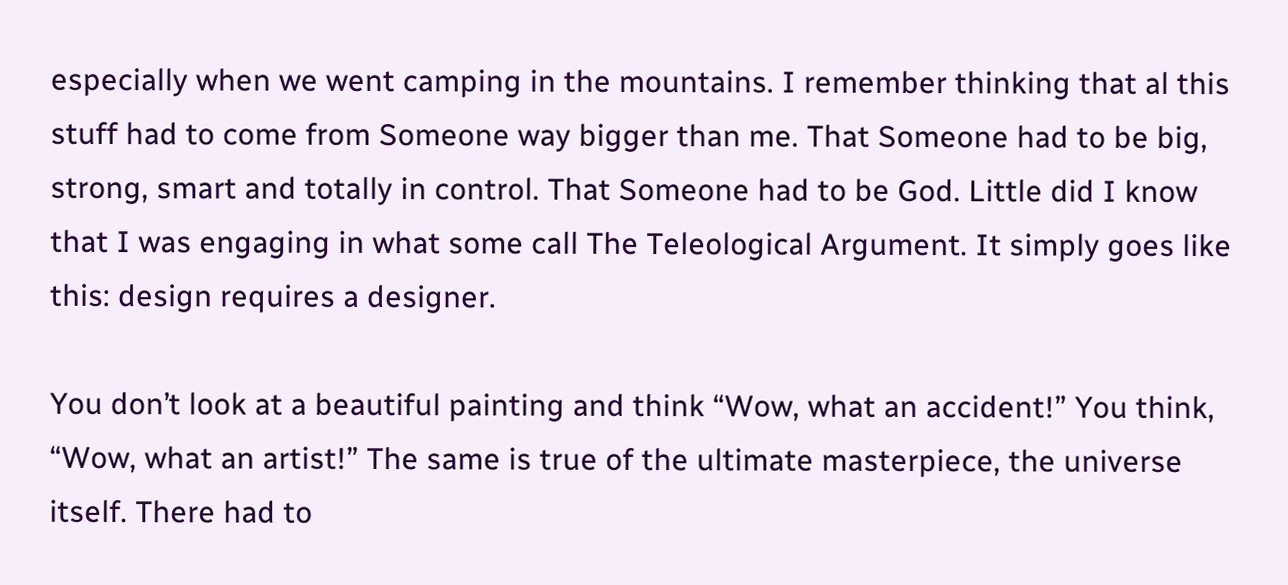especially when we went camping in the mountains. I remember thinking that al this stuff had to come from Someone way bigger than me. That Someone had to be big, strong, smart and totally in control. That Someone had to be God. Little did I know that I was engaging in what some call The Teleological Argument. It simply goes like this: design requires a designer.

You don’t look at a beautiful painting and think “Wow, what an accident!” You think, “Wow, what an artist!” The same is true of the ultimate masterpiece, the universe itself. There had to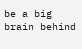be a big brain behind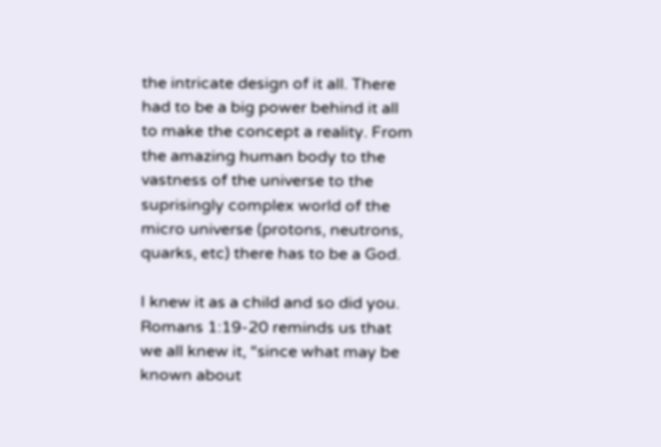the intricate design of it all. There had to be a big power behind it all to make the concept a reality. From the amazing human body to the vastness of the universe to the suprisingly complex world of the micro universe (protons, neutrons, quarks, etc) there has to be a God.

I knew it as a child and so did you. Romans 1:19-20 reminds us that we all knew it, “since what may be known about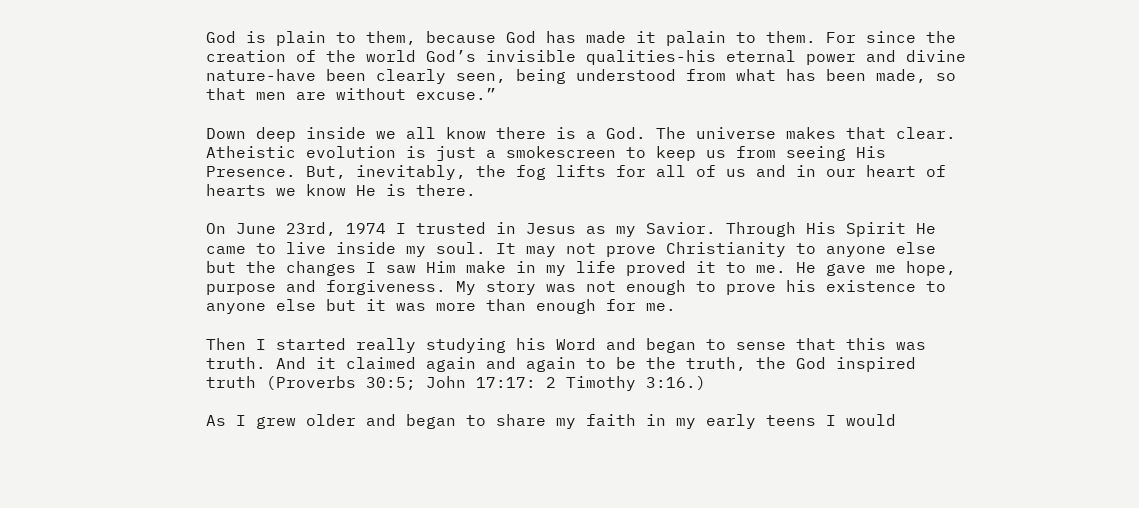God is plain to them, because God has made it palain to them. For since the creation of the world God’s invisible qualities-his eternal power and divine nature-have been clearly seen, being understood from what has been made, so that men are without excuse.”

Down deep inside we all know there is a God. The universe makes that clear. Atheistic evolution is just a smokescreen to keep us from seeing His Presence. But, inevitably, the fog lifts for all of us and in our heart of hearts we know He is there.

On June 23rd, 1974 I trusted in Jesus as my Savior. Through His Spirit He came to live inside my soul. It may not prove Christianity to anyone else but the changes I saw Him make in my life proved it to me. He gave me hope, purpose and forgiveness. My story was not enough to prove his existence to anyone else but it was more than enough for me.

Then I started really studying his Word and began to sense that this was truth. And it claimed again and again to be the truth, the God inspired truth (Proverbs 30:5; John 17:17: 2 Timothy 3:16.)

As I grew older and began to share my faith in my early teens I would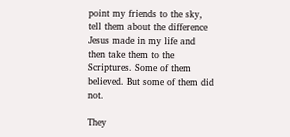point my friends to the sky, tell them about the difference Jesus made in my life and then take them to the Scriptures. Some of them believed. But some of them did not.

They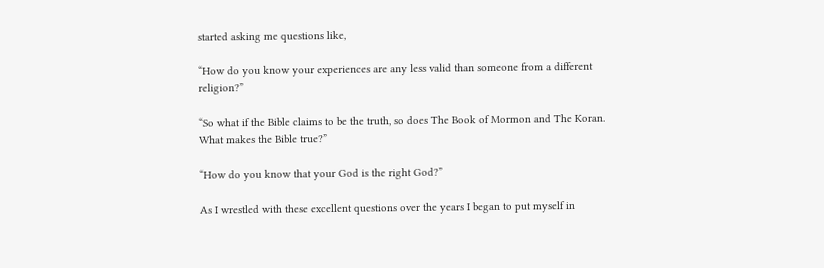started asking me questions like,

“How do you know your experiences are any less valid than someone from a different religion?”

“So what if the Bible claims to be the truth, so does The Book of Mormon and The Koran. What makes the Bible true?”

“How do you know that your God is the right God?”

As I wrestled with these excellent questions over the years I began to put myself in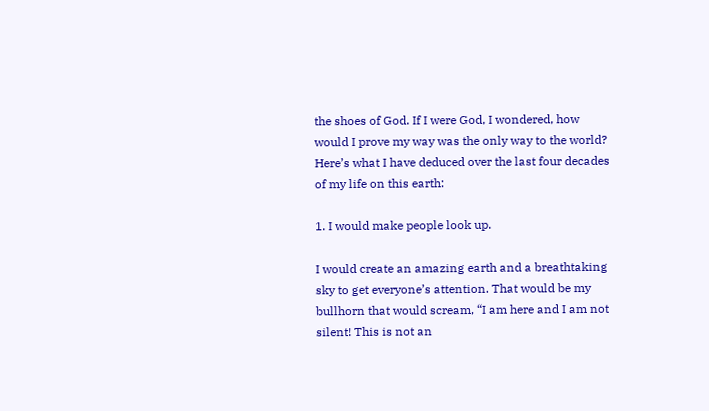the shoes of God. If I were God, I wondered, how would I prove my way was the only way to the world? Here’s what I have deduced over the last four decades of my life on this earth:

1. I would make people look up.

I would create an amazing earth and a breathtaking sky to get everyone’s attention. That would be my bullhorn that would scream, “I am here and I am not silent! This is not an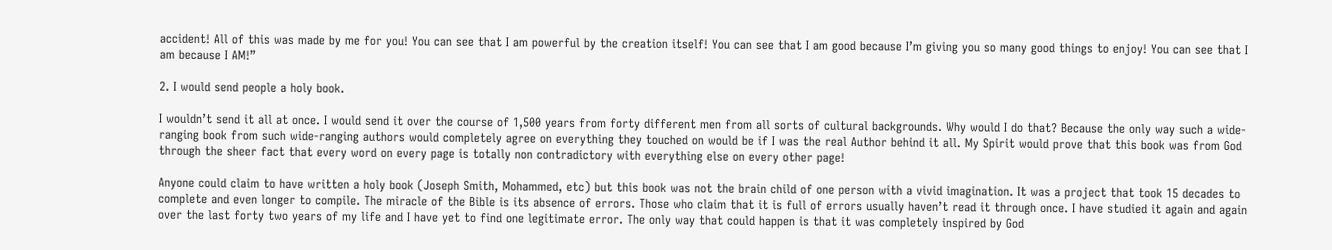accident! All of this was made by me for you! You can see that I am powerful by the creation itself! You can see that I am good because I’m giving you so many good things to enjoy! You can see that I am because I AM!”

2. I would send people a holy book.

I wouldn’t send it all at once. I would send it over the course of 1,500 years from forty different men from all sorts of cultural backgrounds. Why would I do that? Because the only way such a wide-ranging book from such wide-ranging authors would completely agree on everything they touched on would be if I was the real Author behind it all. My Spirit would prove that this book was from God through the sheer fact that every word on every page is totally non contradictory with everything else on every other page!

Anyone could claim to have written a holy book (Joseph Smith, Mohammed, etc) but this book was not the brain child of one person with a vivid imagination. It was a project that took 15 decades to complete and even longer to compile. The miracle of the Bible is its absence of errors. Those who claim that it is full of errors usually haven’t read it through once. I have studied it again and again over the last forty two years of my life and I have yet to find one legitimate error. The only way that could happen is that it was completely inspired by God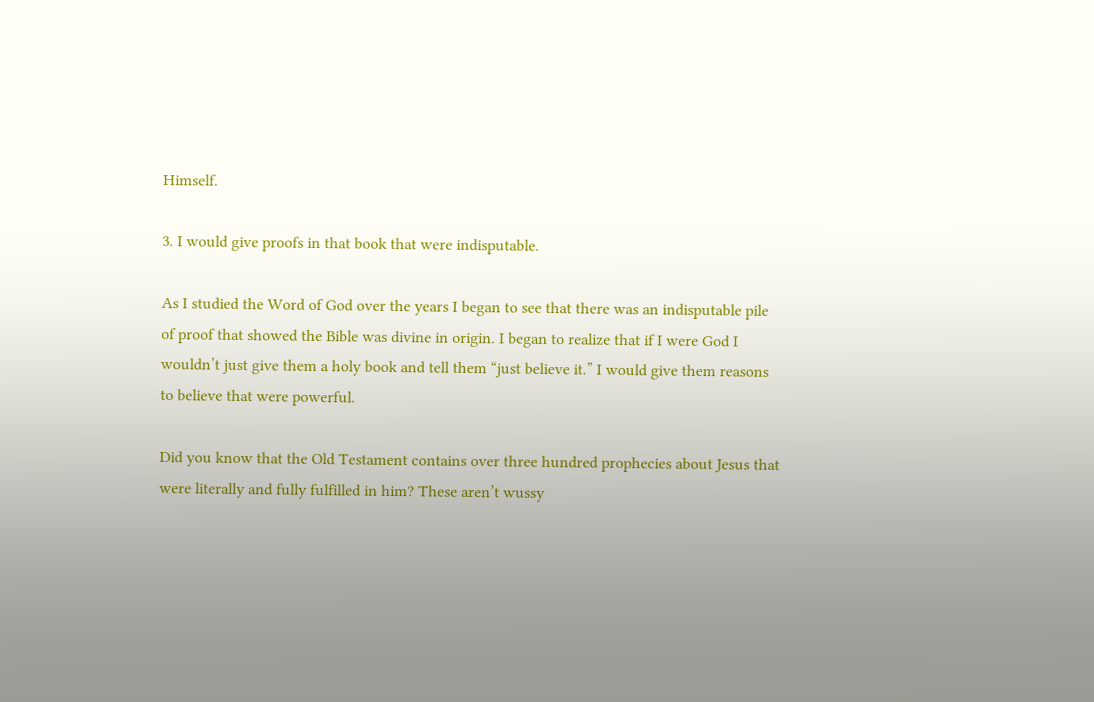Himself.

3. I would give proofs in that book that were indisputable.

As I studied the Word of God over the years I began to see that there was an indisputable pile of proof that showed the Bible was divine in origin. I began to realize that if I were God I wouldn’t just give them a holy book and tell them “just believe it.” I would give them reasons to believe that were powerful.

Did you know that the Old Testament contains over three hundred prophecies about Jesus that were literally and fully fulfilled in him? These aren’t wussy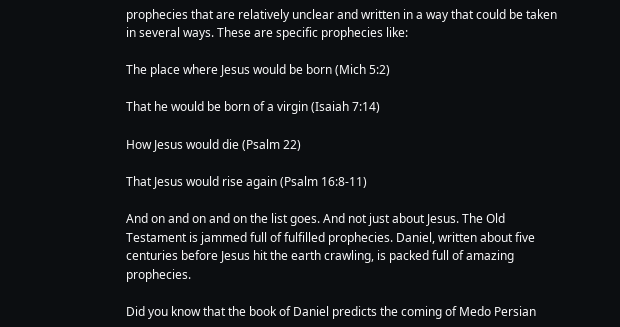prophecies that are relatively unclear and written in a way that could be taken in several ways. These are specific prophecies like:

The place where Jesus would be born (Mich 5:2)

That he would be born of a virgin (Isaiah 7:14)

How Jesus would die (Psalm 22)

That Jesus would rise again (Psalm 16:8-11)

And on and on and on the list goes. And not just about Jesus. The Old Testament is jammed full of fulfilled prophecies. Daniel, written about five centuries before Jesus hit the earth crawling, is packed full of amazing prophecies.

Did you know that the book of Daniel predicts the coming of Medo Persian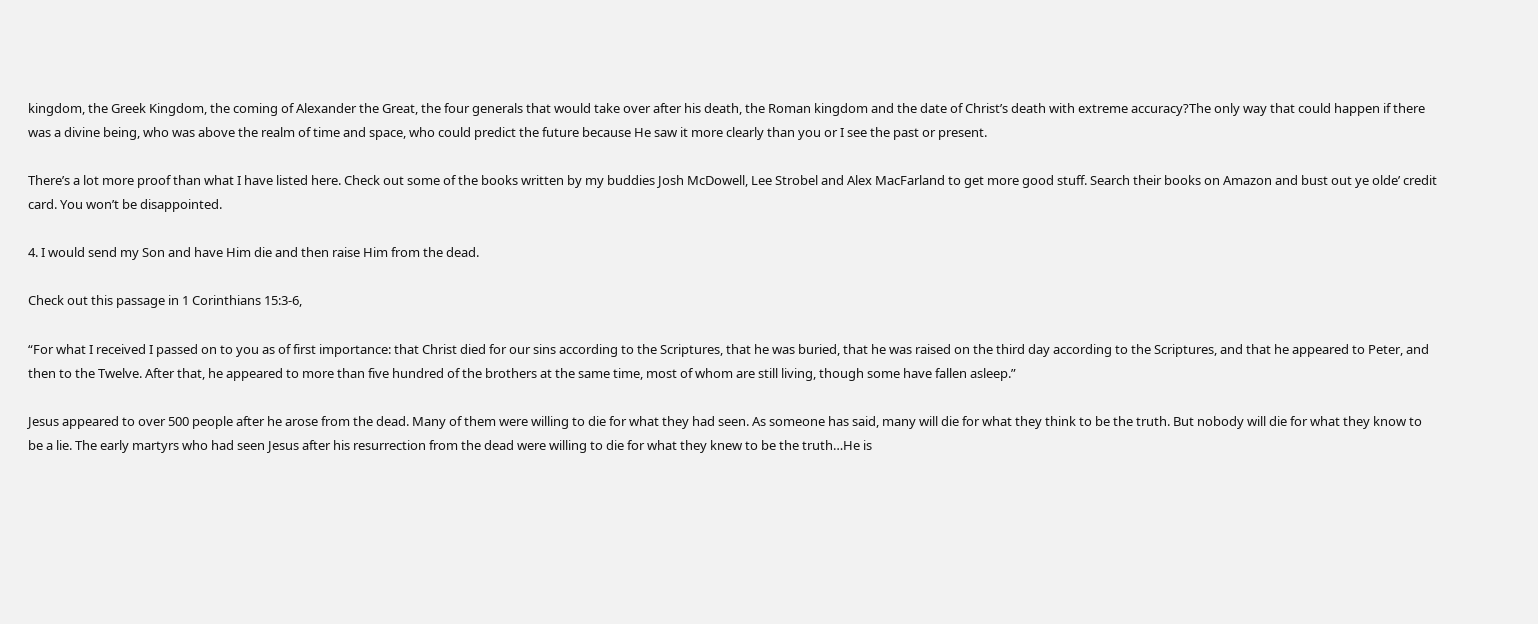kingdom, the Greek Kingdom, the coming of Alexander the Great, the four generals that would take over after his death, the Roman kingdom and the date of Christ’s death with extreme accuracy?The only way that could happen if there was a divine being, who was above the realm of time and space, who could predict the future because He saw it more clearly than you or I see the past or present.

There’s a lot more proof than what I have listed here. Check out some of the books written by my buddies Josh McDowell, Lee Strobel and Alex MacFarland to get more good stuff. Search their books on Amazon and bust out ye olde’ credit card. You won’t be disappointed.

4. I would send my Son and have Him die and then raise Him from the dead.

Check out this passage in 1 Corinthians 15:3-6,

“For what I received I passed on to you as of first importance: that Christ died for our sins according to the Scriptures, that he was buried, that he was raised on the third day according to the Scriptures, and that he appeared to Peter, and then to the Twelve. After that, he appeared to more than five hundred of the brothers at the same time, most of whom are still living, though some have fallen asleep.”

Jesus appeared to over 500 people after he arose from the dead. Many of them were willing to die for what they had seen. As someone has said, many will die for what they think to be the truth. But nobody will die for what they know to be a lie. The early martyrs who had seen Jesus after his resurrection from the dead were willing to die for what they knew to be the truth…He is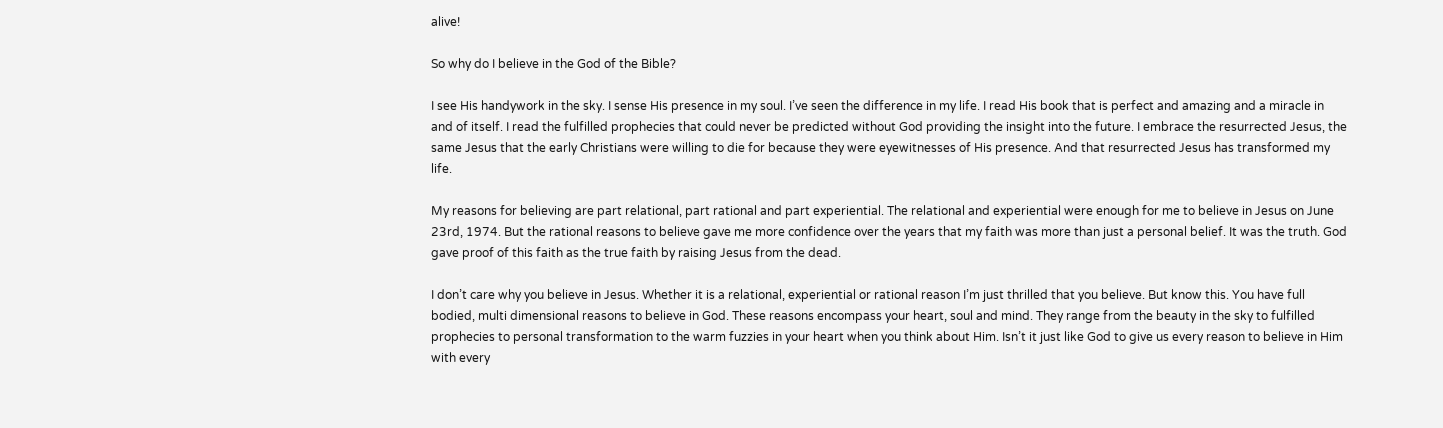alive!

So why do I believe in the God of the Bible?

I see His handywork in the sky. I sense His presence in my soul. I’ve seen the difference in my life. I read His book that is perfect and amazing and a miracle in and of itself. I read the fulfilled prophecies that could never be predicted without God providing the insight into the future. I embrace the resurrected Jesus, the same Jesus that the early Christians were willing to die for because they were eyewitnesses of His presence. And that resurrected Jesus has transformed my life.

My reasons for believing are part relational, part rational and part experiential. The relational and experiential were enough for me to believe in Jesus on June 23rd, 1974. But the rational reasons to believe gave me more confidence over the years that my faith was more than just a personal belief. It was the truth. God gave proof of this faith as the true faith by raising Jesus from the dead.

I don’t care why you believe in Jesus. Whether it is a relational, experiential or rational reason I’m just thrilled that you believe. But know this. You have full bodied, multi dimensional reasons to believe in God. These reasons encompass your heart, soul and mind. They range from the beauty in the sky to fulfilled prophecies to personal transformation to the warm fuzzies in your heart when you think about Him. Isn’t it just like God to give us every reason to believe in Him with every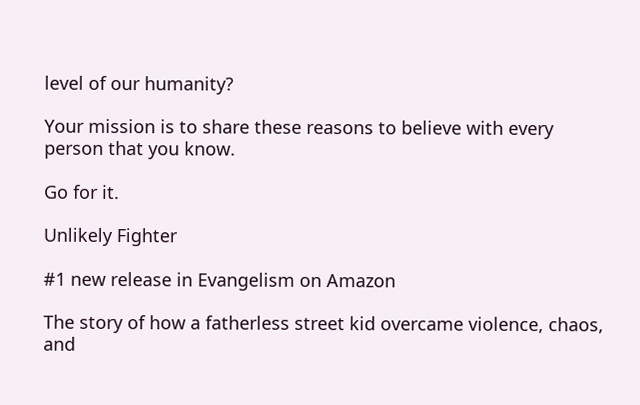level of our humanity?

Your mission is to share these reasons to believe with every person that you know.

Go for it.

Unlikely Fighter

#1 new release in Evangelism on Amazon

The story of how a fatherless street kid overcame violence, chaos, and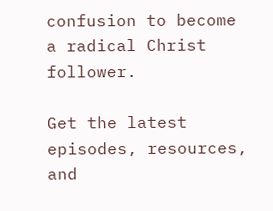confusion to become a radical Christ follower.

Get the latest episodes, resources, and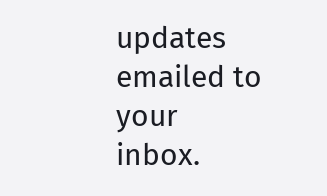updates emailed to your inbox.